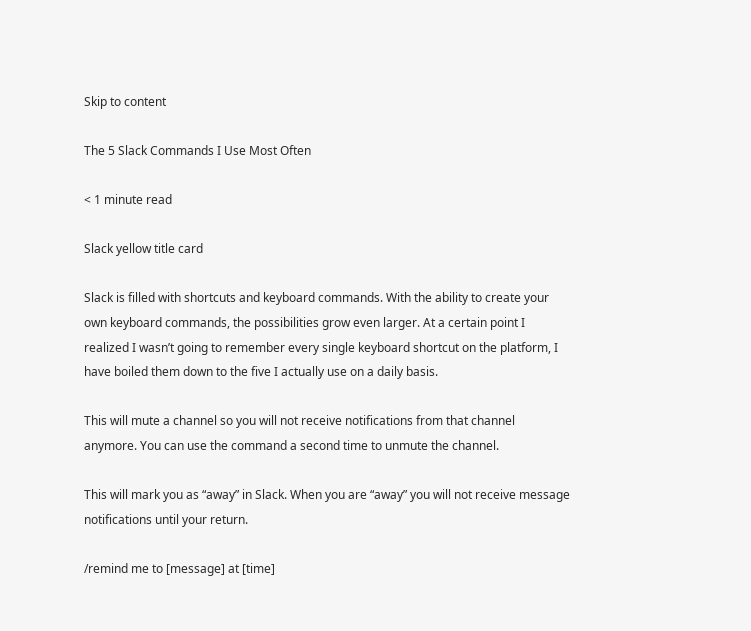Skip to content

The 5 Slack Commands I Use Most Often

< 1 minute read

Slack yellow title card

Slack is filled with shortcuts and keyboard commands. With the ability to create your own keyboard commands, the possibilities grow even larger. At a certain point I realized I wasn’t going to remember every single keyboard shortcut on the platform, I have boiled them down to the five I actually use on a daily basis.

This will mute a channel so you will not receive notifications from that channel anymore. You can use the command a second time to unmute the channel.

This will mark you as “away” in Slack. When you are “away” you will not receive message notifications until your return.

/remind me to [message] at [time]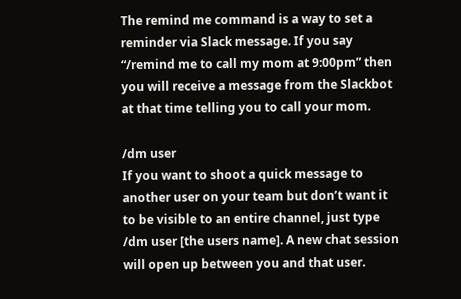The remind me command is a way to set a reminder via Slack message. If you say “/remind me to call my mom at 9:00pm” then you will receive a message from the Slackbot at that time telling you to call your mom.

/dm user
If you want to shoot a quick message to another user on your team but don’t want it to be visible to an entire channel, just type /dm user [the users name]. A new chat session will open up between you and that user.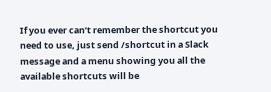If you ever can’t remember the shortcut you need to use, just send /shortcut in a Slack message and a menu showing you all the available shortcuts will be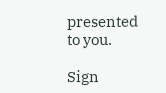presented to you.

Sign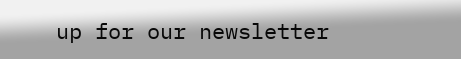up for our newsletter